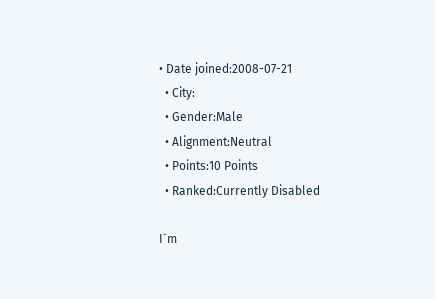• Date joined:2008-07-21
  • City:
  • Gender:Male
  • Alignment:Neutral
  • Points:10 Points
  • Ranked:Currently Disabled

I´m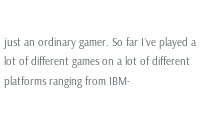just an ordinary gamer. So far I´ve played a lot of different games on a lot of different platforms ranging from IBM-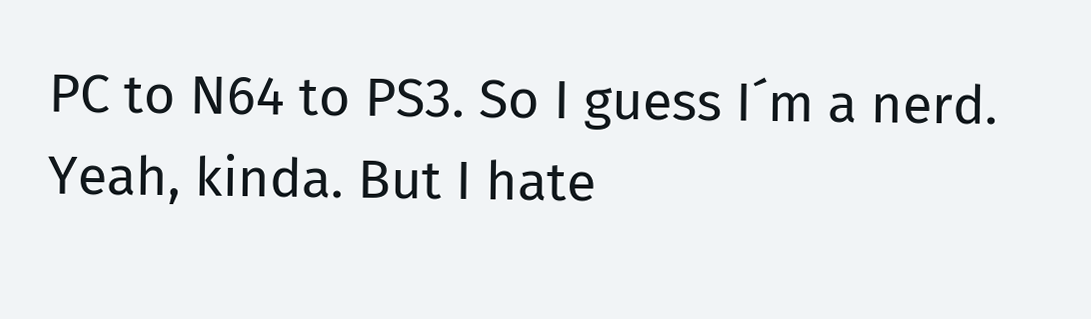PC to N64 to PS3. So I guess I´m a nerd. Yeah, kinda. But I hate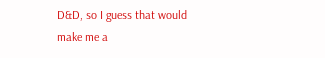D&D, so I guess that would make me a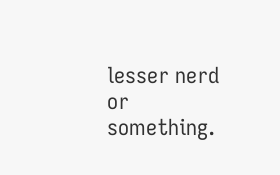lesser nerd or something.